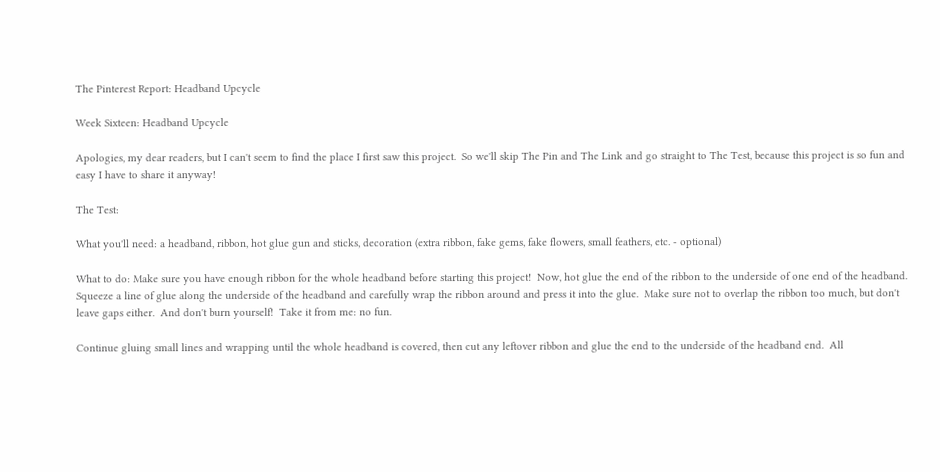The Pinterest Report: Headband Upcycle

Week Sixteen: Headband Upcycle

Apologies, my dear readers, but I can't seem to find the place I first saw this project.  So we'll skip The Pin and The Link and go straight to The Test, because this project is so fun and easy I have to share it anyway!

The Test:

What you'll need: a headband, ribbon, hot glue gun and sticks, decoration (extra ribbon, fake gems, fake flowers, small feathers, etc. - optional)

What to do: Make sure you have enough ribbon for the whole headband before starting this project!  Now, hot glue the end of the ribbon to the underside of one end of the headband.  Squeeze a line of glue along the underside of the headband and carefully wrap the ribbon around and press it into the glue.  Make sure not to overlap the ribbon too much, but don't leave gaps either.  And don't burn yourself!  Take it from me: no fun.

Continue gluing small lines and wrapping until the whole headband is covered, then cut any leftover ribbon and glue the end to the underside of the headband end.  All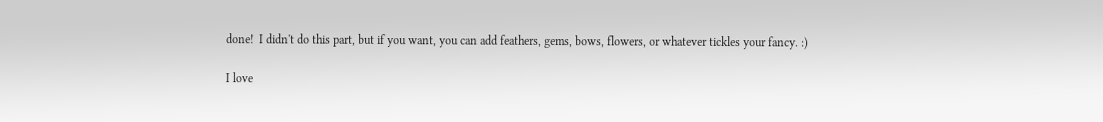done!  I didn't do this part, but if you want, you can add feathers, gems, bows, flowers, or whatever tickles your fancy. :)

I love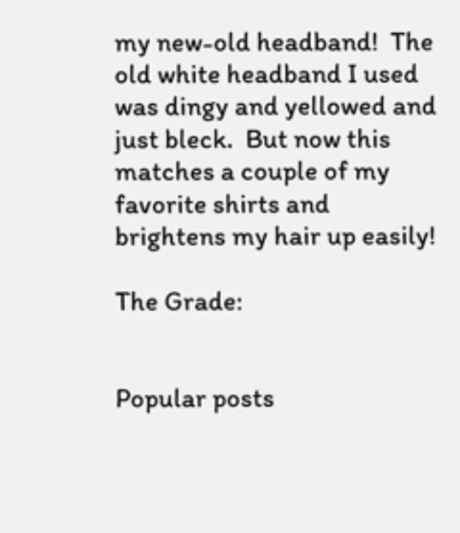my new-old headband!  The old white headband I used was dingy and yellowed and just bleck.  But now this matches a couple of my favorite shirts and brightens my hair up easily!

The Grade:


Popular posts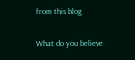from this blog

What do you believe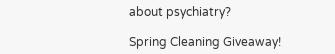about psychiatry?

Spring Cleaning Giveaway!